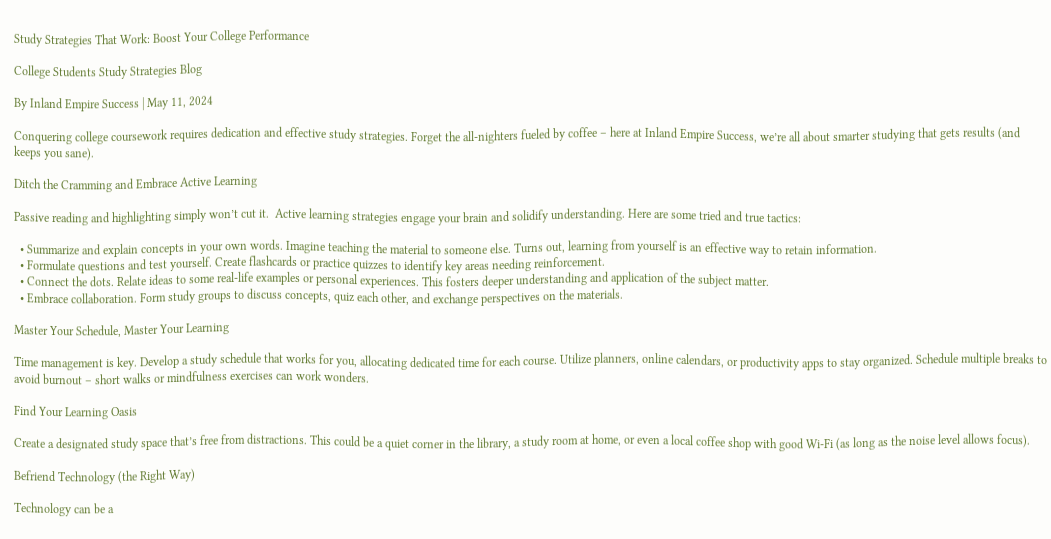Study Strategies That Work: Boost Your College Performance

College Students Study Strategies Blog

By Inland Empire Success | May 11, 2024

Conquering college coursework requires dedication and effective study strategies. Forget the all-nighters fueled by coffee – here at Inland Empire Success, we’re all about smarter studying that gets results (and keeps you sane).

Ditch the Cramming and Embrace Active Learning

Passive reading and highlighting simply won’t cut it.  Active learning strategies engage your brain and solidify understanding. Here are some tried and true tactics:

  • Summarize and explain concepts in your own words. Imagine teaching the material to someone else. Turns out, learning from yourself is an effective way to retain information.
  • Formulate questions and test yourself. Create flashcards or practice quizzes to identify key areas needing reinforcement.
  • Connect the dots. Relate ideas to some real-life examples or personal experiences. This fosters deeper understanding and application of the subject matter.
  • Embrace collaboration. Form study groups to discuss concepts, quiz each other, and exchange perspectives on the materials.

Master Your Schedule, Master Your Learning

Time management is key. Develop a study schedule that works for you, allocating dedicated time for each course. Utilize planners, online calendars, or productivity apps to stay organized. Schedule multiple breaks to avoid burnout – short walks or mindfulness exercises can work wonders.

Find Your Learning Oasis

Create a designated study space that’s free from distractions. This could be a quiet corner in the library, a study room at home, or even a local coffee shop with good Wi-Fi (as long as the noise level allows focus).

Befriend Technology (the Right Way)

Technology can be a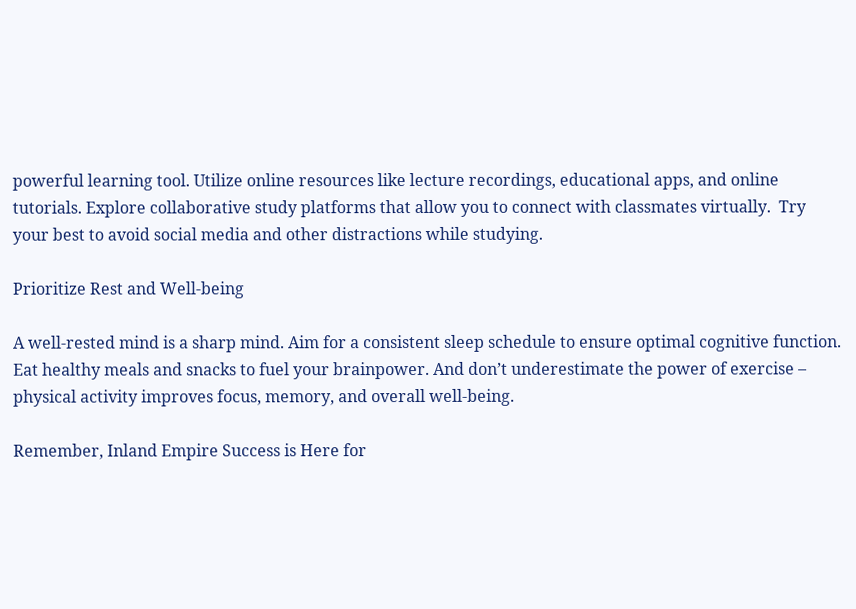powerful learning tool. Utilize online resources like lecture recordings, educational apps, and online tutorials. Explore collaborative study platforms that allow you to connect with classmates virtually.  Try your best to avoid social media and other distractions while studying.

Prioritize Rest and Well-being

A well-rested mind is a sharp mind. Aim for a consistent sleep schedule to ensure optimal cognitive function. Eat healthy meals and snacks to fuel your brainpower. And don’t underestimate the power of exercise – physical activity improves focus, memory, and overall well-being.

Remember, Inland Empire Success is Here for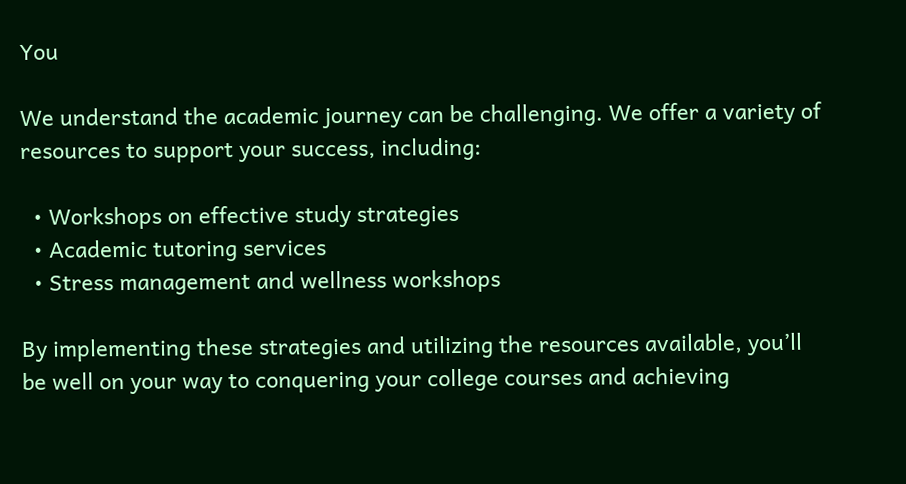You

We understand the academic journey can be challenging. We offer a variety of resources to support your success, including:

  • Workshops on effective study strategies
  • Academic tutoring services
  • Stress management and wellness workshops

By implementing these strategies and utilizing the resources available, you’ll be well on your way to conquering your college courses and achieving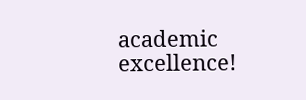academic excellence!